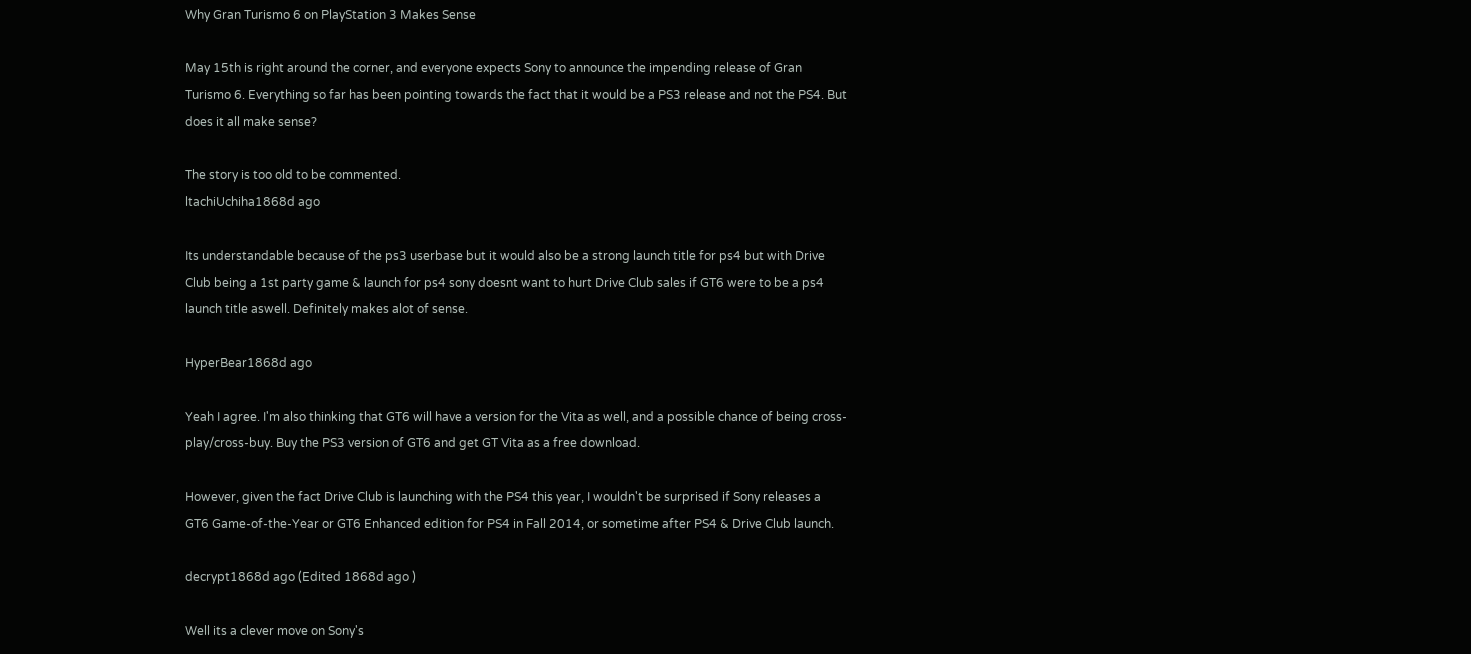Why Gran Turismo 6 on PlayStation 3 Makes Sense

May 15th is right around the corner, and everyone expects Sony to announce the impending release of Gran Turismo 6. Everything so far has been pointing towards the fact that it would be a PS3 release and not the PS4. But does it all make sense?

The story is too old to be commented.
ltachiUchiha1868d ago

Its understandable because of the ps3 userbase but it would also be a strong launch title for ps4 but with Drive Club being a 1st party game & launch for ps4 sony doesnt want to hurt Drive Club sales if GT6 were to be a ps4 launch title aswell. Definitely makes alot of sense.

HyperBear1868d ago

Yeah I agree. I'm also thinking that GT6 will have a version for the Vita as well, and a possible chance of being cross-play/cross-buy. Buy the PS3 version of GT6 and get GT Vita as a free download.

However, given the fact Drive Club is launching with the PS4 this year, I wouldn't be surprised if Sony releases a GT6 Game-of-the-Year or GT6 Enhanced edition for PS4 in Fall 2014, or sometime after PS4 & Drive Club launch.

decrypt1868d ago (Edited 1868d ago )

Well its a clever move on Sony's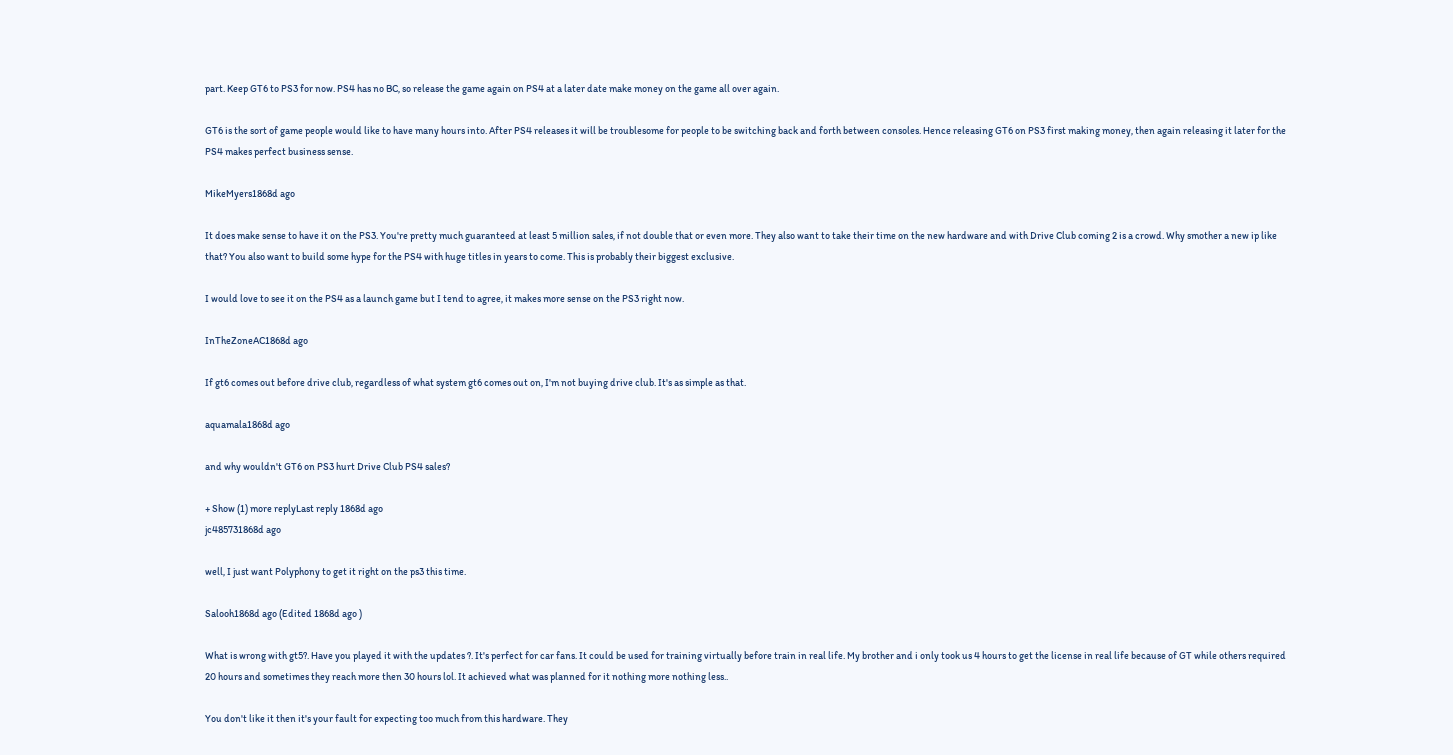part. Keep GT6 to PS3 for now. PS4 has no BC, so release the game again on PS4 at a later date make money on the game all over again.

GT6 is the sort of game people would like to have many hours into. After PS4 releases it will be troublesome for people to be switching back and forth between consoles. Hence releasing GT6 on PS3 first making money, then again releasing it later for the PS4 makes perfect business sense.

MikeMyers1868d ago

It does make sense to have it on the PS3. You're pretty much guaranteed at least 5 million sales, if not double that or even more. They also want to take their time on the new hardware and with Drive Club coming 2 is a crowd. Why smother a new ip like that? You also want to build some hype for the PS4 with huge titles in years to come. This is probably their biggest exclusive.

I would love to see it on the PS4 as a launch game but I tend to agree, it makes more sense on the PS3 right now.

InTheZoneAC1868d ago

If gt6 comes out before drive club, regardless of what system gt6 comes out on, I'm not buying drive club. It's as simple as that.

aquamala1868d ago

and why wouldn't GT6 on PS3 hurt Drive Club PS4 sales?

+ Show (1) more replyLast reply 1868d ago
jc485731868d ago

well, I just want Polyphony to get it right on the ps3 this time.

Salooh1868d ago (Edited 1868d ago )

What is wrong with gt5?. Have you played it with the updates ?. It's perfect for car fans. It could be used for training virtually before train in real life. My brother and i only took us 4 hours to get the license in real life because of GT while others required 20 hours and sometimes they reach more then 30 hours lol. It achieved what was planned for it nothing more nothing less..

You don't like it then it's your fault for expecting too much from this hardware. They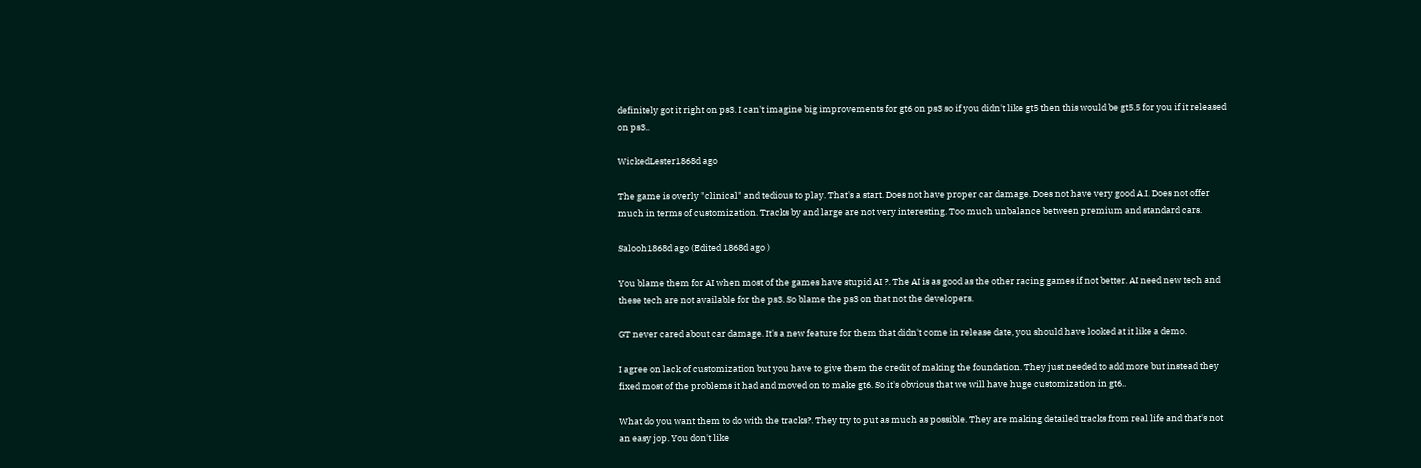definitely got it right on ps3. I can't imagine big improvements for gt6 on ps3 so if you didn't like gt5 then this would be gt5.5 for you if it released on ps3..

WickedLester1868d ago

The game is overly "clinical" and tedious to play. That's a start. Does not have proper car damage. Does not have very good A.I. Does not offer much in terms of customization. Tracks by and large are not very interesting. Too much unbalance between premium and standard cars.

Salooh1868d ago (Edited 1868d ago )

You blame them for AI when most of the games have stupid AI ?. The AI is as good as the other racing games if not better. AI need new tech and these tech are not available for the ps3. So blame the ps3 on that not the developers.

GT never cared about car damage. It's a new feature for them that didn't come in release date, you should have looked at it like a demo.

I agree on lack of customization but you have to give them the credit of making the foundation. They just needed to add more but instead they fixed most of the problems it had and moved on to make gt6. So it's obvious that we will have huge customization in gt6..

What do you want them to do with the tracks?. They try to put as much as possible. They are making detailed tracks from real life and that's not an easy jop. You don't like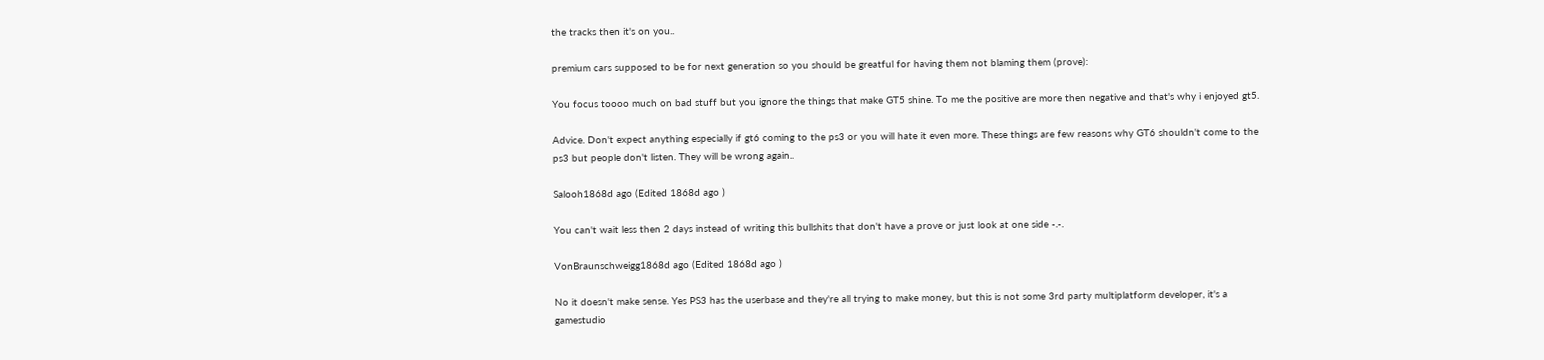the tracks then it's on you..

premium cars supposed to be for next generation so you should be greatful for having them not blaming them (prove):

You focus toooo much on bad stuff but you ignore the things that make GT5 shine. To me the positive are more then negative and that's why i enjoyed gt5.

Advice. Don't expect anything especially if gt6 coming to the ps3 or you will hate it even more. These things are few reasons why GT6 shouldn't come to the ps3 but people don't listen. They will be wrong again..

Salooh1868d ago (Edited 1868d ago )

You can't wait less then 2 days instead of writing this bullshits that don't have a prove or just look at one side -.-.

VonBraunschweigg1868d ago (Edited 1868d ago )

No it doesn't make sense. Yes PS3 has the userbase and they're all trying to make money, but this is not some 3rd party multiplatform developer, it's a gamestudio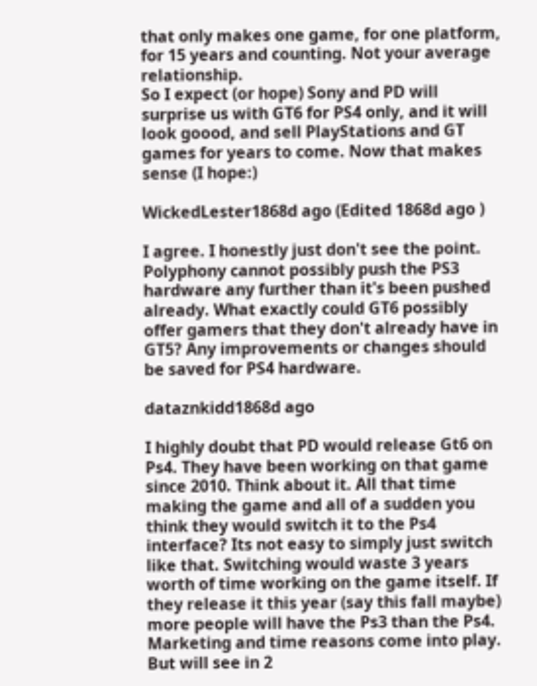that only makes one game, for one platform, for 15 years and counting. Not your average relationship.
So I expect (or hope) Sony and PD will surprise us with GT6 for PS4 only, and it will look goood, and sell PlayStations and GT games for years to come. Now that makes sense (I hope:)

WickedLester1868d ago (Edited 1868d ago )

I agree. I honestly just don't see the point. Polyphony cannot possibly push the PS3 hardware any further than it's been pushed already. What exactly could GT6 possibly offer gamers that they don't already have in GT5? Any improvements or changes should be saved for PS4 hardware.

dataznkidd1868d ago

I highly doubt that PD would release Gt6 on Ps4. They have been working on that game since 2010. Think about it. All that time making the game and all of a sudden you think they would switch it to the Ps4 interface? Its not easy to simply just switch like that. Switching would waste 3 years worth of time working on the game itself. If they release it this year (say this fall maybe) more people will have the Ps3 than the Ps4. Marketing and time reasons come into play. But will see in 2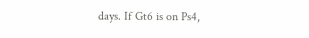days. If Gt6 is on Ps4,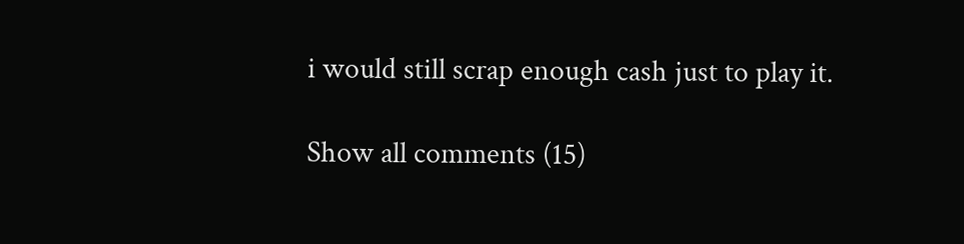i would still scrap enough cash just to play it.

Show all comments (15)